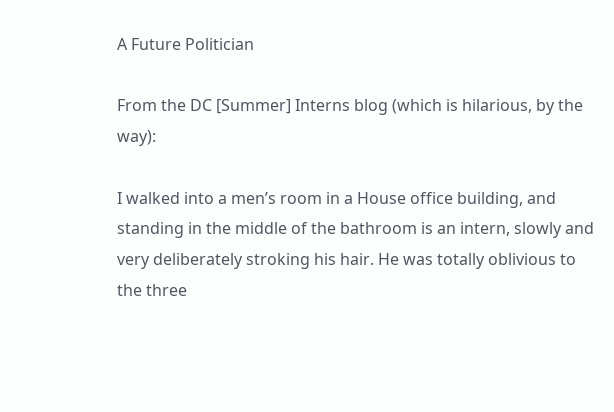A Future Politician

From the DC [Summer] Interns blog (which is hilarious, by the way):

I walked into a men’s room in a House office building, and standing in the middle of the bathroom is an intern, slowly and very deliberately stroking his hair. He was totally oblivious to the three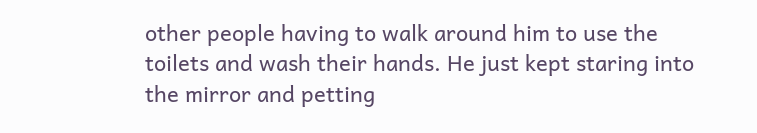other people having to walk around him to use the toilets and wash their hands. He just kept staring into the mirror and petting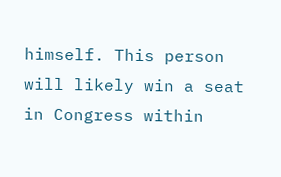himself. This person will likely win a seat in Congress within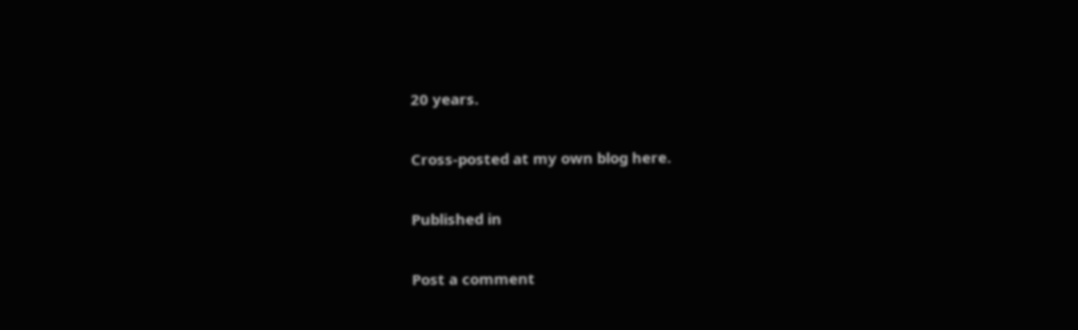20 years.

Cross-posted at my own blog here.

Published in

Post a comment